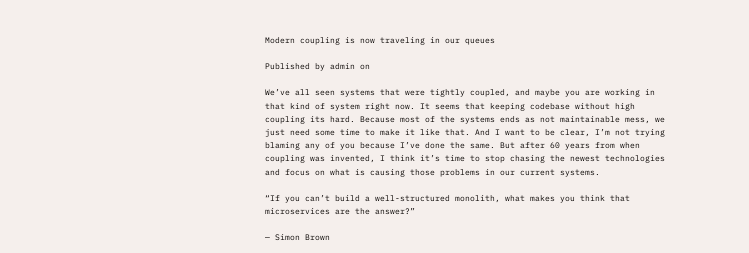Modern coupling is now traveling in our queues

Published by admin on

We’ve all seen systems that were tightly coupled, and maybe you are working in that kind of system right now. It seems that keeping codebase without high coupling its hard. Because most of the systems ends as not maintainable mess, we just need some time to make it like that. And I want to be clear, I’m not trying blaming any of you because I’ve done the same. But after 60 years from when coupling was invented, I think it’s time to stop chasing the newest technologies and focus on what is causing those problems in our current systems.

“If you can’t build a well-structured monolith, what makes you think that microservices are the answer?”

— Simon Brown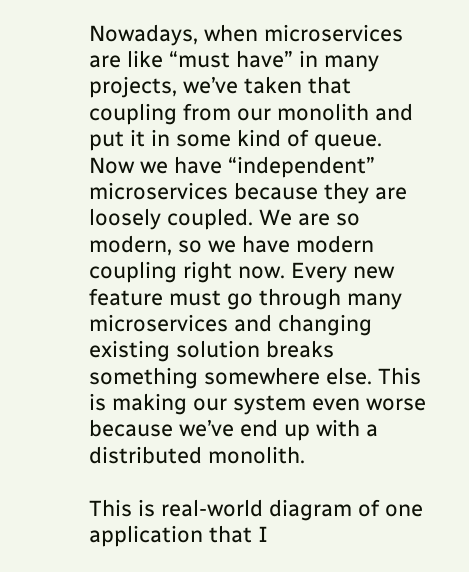Nowadays, when microservices are like “must have” in many projects, we’ve taken that coupling from our monolith and put it in some kind of queue. Now we have “independent” microservices because they are loosely coupled. We are so modern, so we have modern coupling right now. Every new feature must go through many microservices and changing existing solution breaks something somewhere else. This is making our system even worse because we’ve end up with a distributed monolith.

This is real-world diagram of one application that I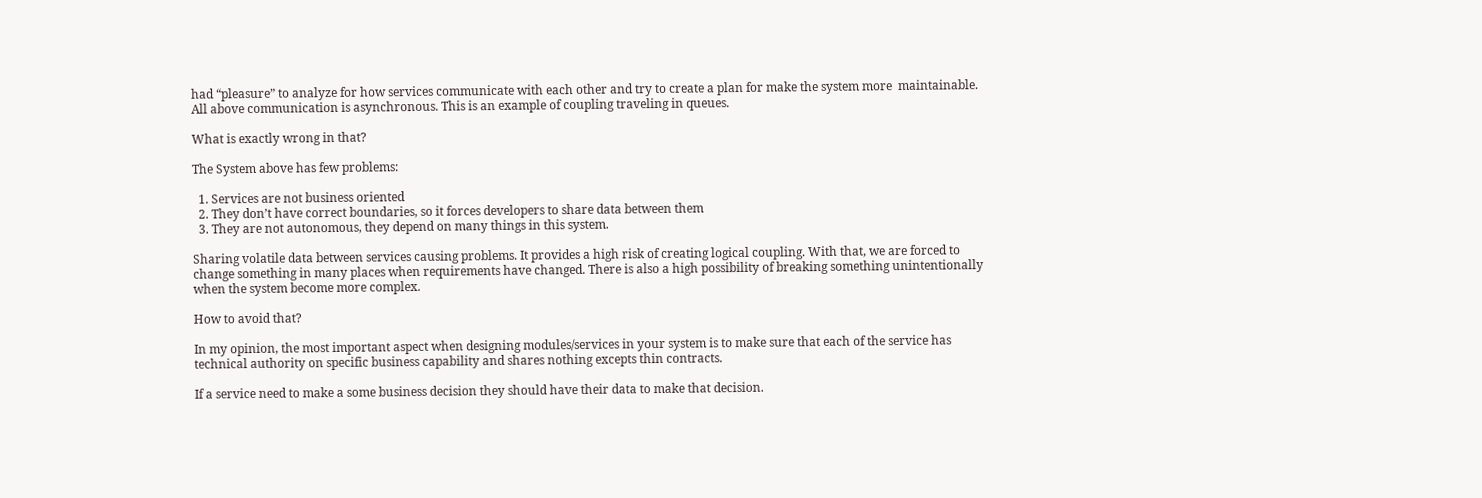had “pleasure” to analyze for how services communicate with each other and try to create a plan for make the system more  maintainable. All above communication is asynchronous. This is an example of coupling traveling in queues.

What is exactly wrong in that?

The System above has few problems:

  1. Services are not business oriented
  2. They don’t have correct boundaries, so it forces developers to share data between them
  3. They are not autonomous, they depend on many things in this system.

Sharing volatile data between services causing problems. It provides a high risk of creating logical coupling. With that, we are forced to change something in many places when requirements have changed. There is also a high possibility of breaking something unintentionally when the system become more complex.

How to avoid that?

In my opinion, the most important aspect when designing modules/services in your system is to make sure that each of the service has technical authority on specific business capability and shares nothing excepts thin contracts.

If a service need to make a some business decision they should have their data to make that decision.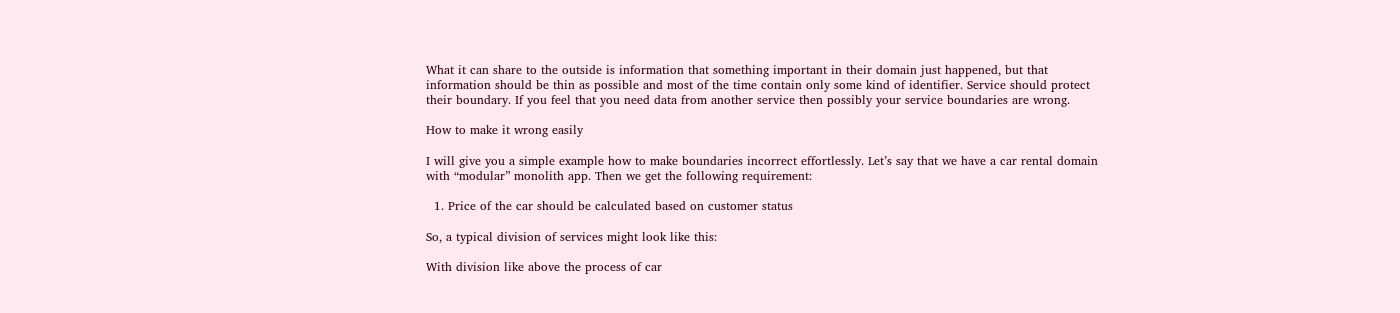What it can share to the outside is information that something important in their domain just happened, but that information should be thin as possible and most of the time contain only some kind of identifier. Service should protect their boundary. If you feel that you need data from another service then possibly your service boundaries are wrong.

How to make it wrong easily

I will give you a simple example how to make boundaries incorrect effortlessly. Let’s say that we have a car rental domain with “modular” monolith app. Then we get the following requirement:

  1. Price of the car should be calculated based on customer status

So, a typical division of services might look like this:

With division like above the process of car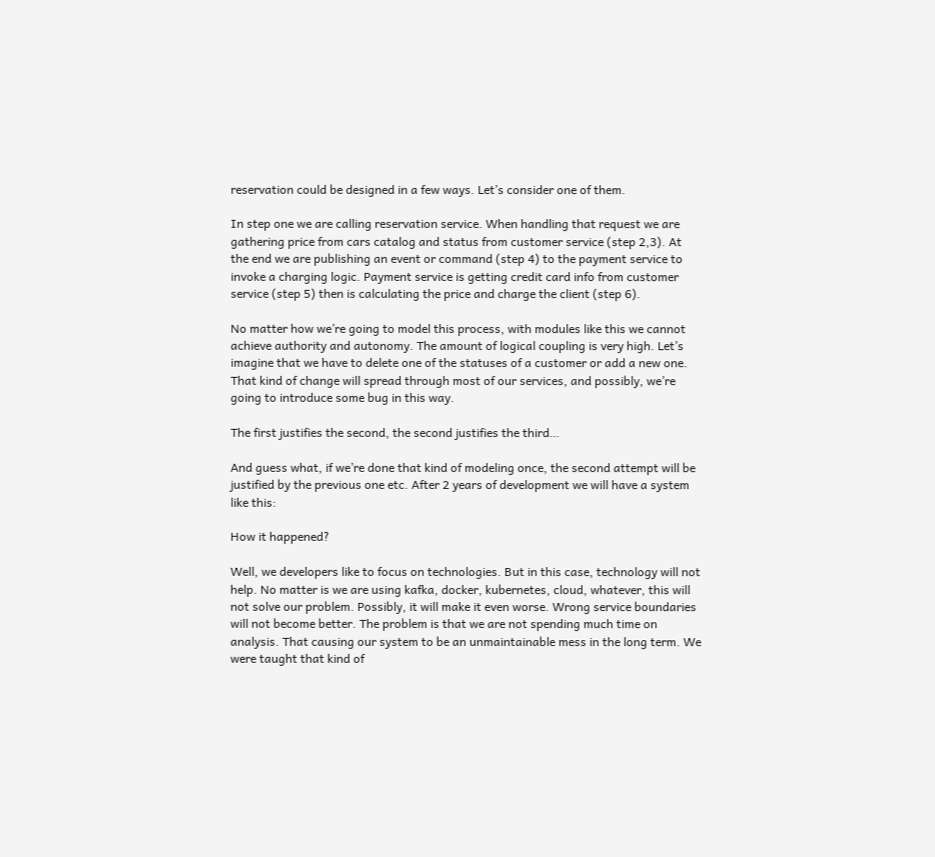reservation could be designed in a few ways. Let’s consider one of them.

In step one we are calling reservation service. When handling that request we are gathering price from cars catalog and status from customer service (step 2,3). At the end we are publishing an event or command (step 4) to the payment service to invoke a charging logic. Payment service is getting credit card info from customer service (step 5) then is calculating the price and charge the client (step 6).

No matter how we’re going to model this process, with modules like this we cannot achieve authority and autonomy. The amount of logical coupling is very high. Let’s imagine that we have to delete one of the statuses of a customer or add a new one. That kind of change will spread through most of our services, and possibly, we’re going to introduce some bug in this way.

The first justifies the second, the second justifies the third…

And guess what, if we’re done that kind of modeling once, the second attempt will be justified by the previous one etc. After 2 years of development we will have a system like this:

How it happened?

Well, we developers like to focus on technologies. But in this case, technology will not help. No matter is we are using kafka, docker, kubernetes, cloud, whatever, this will not solve our problem. Possibly, it will make it even worse. Wrong service boundaries will not become better. The problem is that we are not spending much time on analysis. That causing our system to be an unmaintainable mess in the long term. We were taught that kind of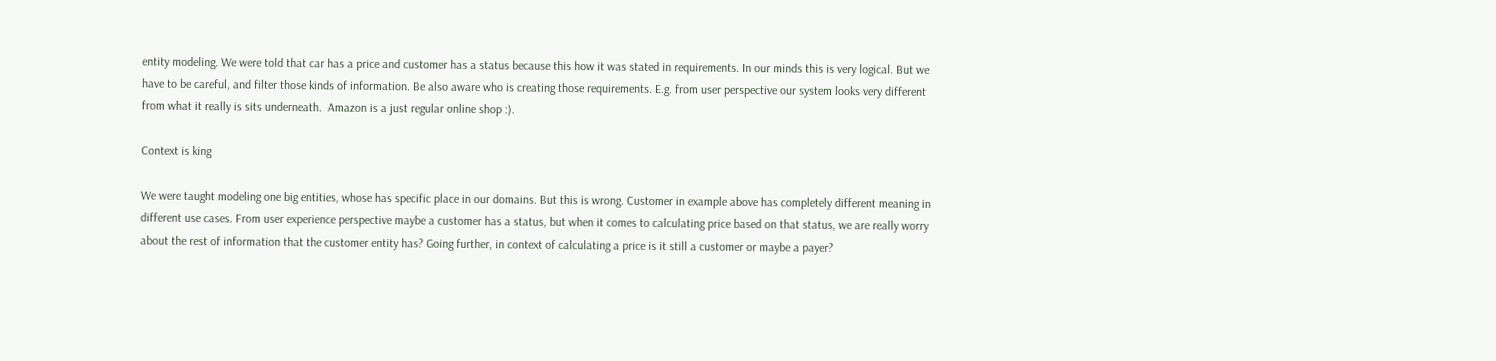entity modeling. We were told that car has a price and customer has a status because this how it was stated in requirements. In our minds this is very logical. But we have to be careful, and filter those kinds of information. Be also aware who is creating those requirements. E.g. from user perspective our system looks very different from what it really is sits underneath.  Amazon is a just regular online shop :).

Context is king

We were taught modeling one big entities, whose has specific place in our domains. But this is wrong. Customer in example above has completely different meaning in different use cases. From user experience perspective maybe a customer has a status, but when it comes to calculating price based on that status, we are really worry about the rest of information that the customer entity has? Going further, in context of calculating a price is it still a customer or maybe a payer?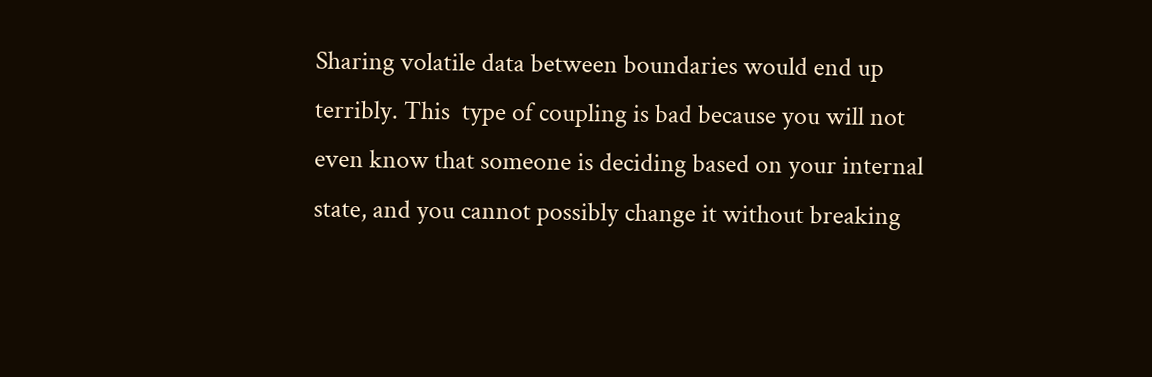Sharing volatile data between boundaries would end up terribly. This  type of coupling is bad because you will not even know that someone is deciding based on your internal state, and you cannot possibly change it without breaking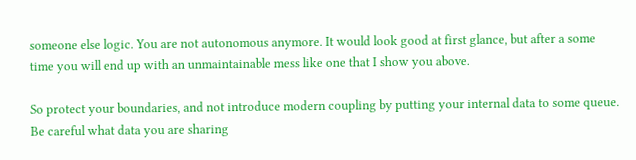someone else logic. You are not autonomous anymore. It would look good at first glance, but after a some time you will end up with an unmaintainable mess like one that I show you above.

So protect your boundaries, and not introduce modern coupling by putting your internal data to some queue. Be careful what data you are sharing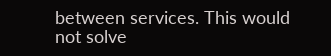between services. This would not solve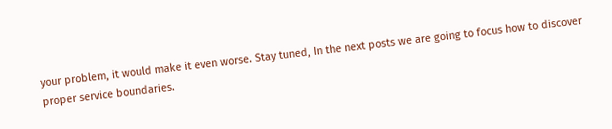your problem, it would make it even worse. Stay tuned, In the next posts we are going to focus how to discover proper service boundaries.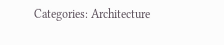Categories: Architecture